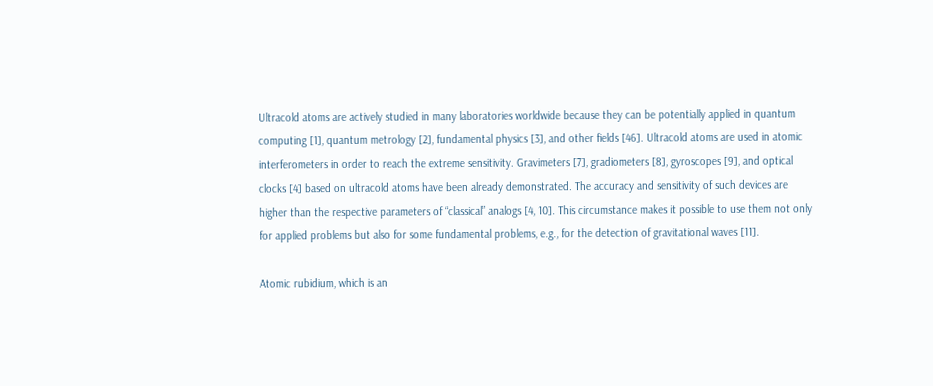Ultracold atoms are actively studied in many laboratories worldwide because they can be potentially applied in quantum computing [1], quantum metrology [2], fundamental physics [3], and other fields [46]. Ultracold atoms are used in atomic interferometers in order to reach the extreme sensitivity. Gravimeters [7], gradiometers [8], gyroscopes [9], and optical clocks [4] based on ultracold atoms have been already demonstrated. The accuracy and sensitivity of such devices are higher than the respective parameters of “classical” analogs [4, 10]. This circumstance makes it possible to use them not only for applied problems but also for some fundamental problems, e.g., for the detection of gravitational waves [11].

Atomic rubidium, which is an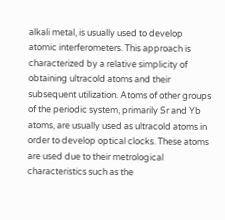alkali metal, is usually used to develop atomic interferometers. This approach is characterized by a relative simplicity of obtaining ultracold atoms and their subsequent utilization. Atoms of other groups of the periodic system, primarily Sr and Yb atoms, are usually used as ultracold atoms in order to develop optical clocks. These atoms are used due to their metrological characteristics such as the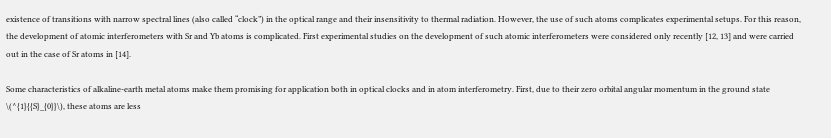existence of transitions with narrow spectral lines (also called “clock”) in the optical range and their insensitivity to thermal radiation. However, the use of such atoms complicates experimental setups. For this reason, the development of atomic interferometers with Sr and Yb atoms is complicated. First experimental studies on the development of such atomic interferometers were considered only recently [12, 13] and were carried out in the case of Sr atoms in [14].

Some characteristics of alkaline-earth metal atoms make them promising for application both in optical clocks and in atom interferometry. First, due to their zero orbital angular momentum in the ground state \(^{1}{{S}_{0}}\), these atoms are less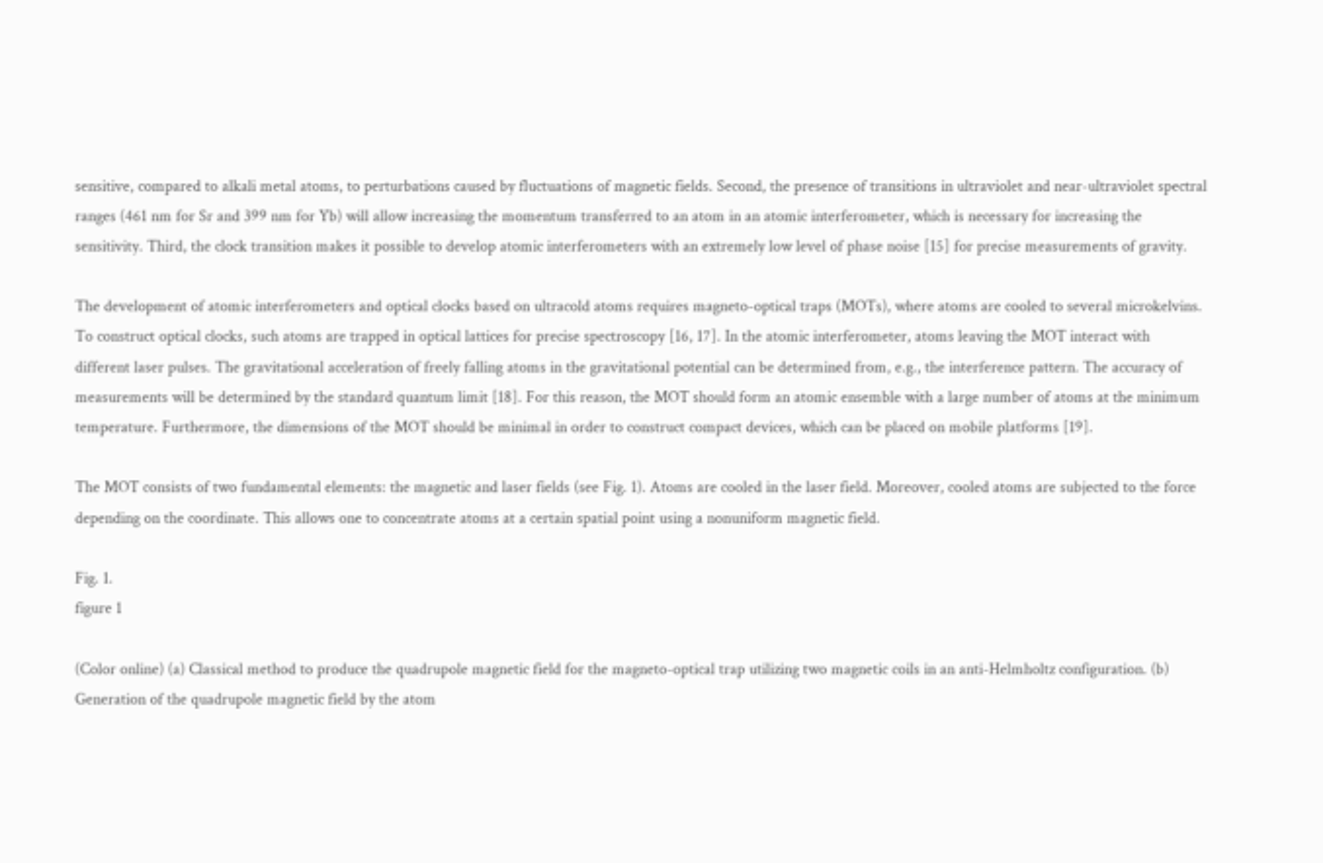sensitive, compared to alkali metal atoms, to perturbations caused by fluctuations of magnetic fields. Second, the presence of transitions in ultraviolet and near-ultraviolet spectral ranges (461 nm for Sr and 399 nm for Yb) will allow increasing the momentum transferred to an atom in an atomic interferometer, which is necessary for increasing the sensitivity. Third, the clock transition makes it possible to develop atomic interferometers with an extremely low level of phase noise [15] for precise measurements of gravity.

The development of atomic interferometers and optical clocks based on ultracold atoms requires magneto-optical traps (MOTs), where atoms are cooled to several microkelvins. To construct optical clocks, such atoms are trapped in optical lattices for precise spectroscopy [16, 17]. In the atomic interferometer, atoms leaving the MOT interact with different laser pulses. The gravitational acceleration of freely falling atoms in the gravitational potential can be determined from, e.g., the interference pattern. The accuracy of measurements will be determined by the standard quantum limit [18]. For this reason, the MOT should form an atomic ensemble with a large number of atoms at the minimum temperature. Furthermore, the dimensions of the MOT should be minimal in order to construct compact devices, which can be placed on mobile platforms [19].

The MOT consists of two fundamental elements: the magnetic and laser fields (see Fig. 1). Atoms are cooled in the laser field. Moreover, cooled atoms are subjected to the force depending on the coordinate. This allows one to concentrate atoms at a certain spatial point using a nonuniform magnetic field.

Fig. 1.
figure 1

(Color online) (a) Classical method to produce the quadrupole magnetic field for the magneto-optical trap utilizing two magnetic coils in an anti-Helmholtz configuration. (b) Generation of the quadrupole magnetic field by the atom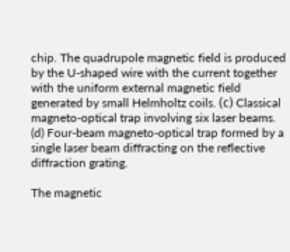chip. The quadrupole magnetic field is produced by the U-shaped wire with the current together with the uniform external magnetic field generated by small Helmholtz coils. (с) Classical magneto-optical trap involving six laser beams. (d) Four-beam magneto-optical trap formed by a single laser beam diffracting on the reflective diffraction grating.

The magnetic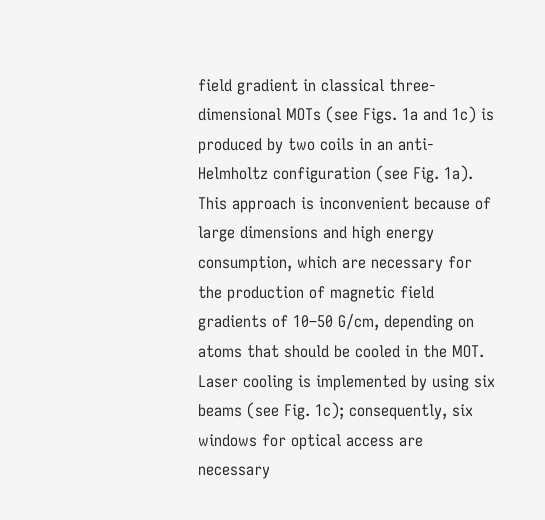field gradient in classical three-dimensional MOTs (see Figs. 1a and 1c) is produced by two coils in an anti-Helmholtz configuration (see Fig. 1a). This approach is inconvenient because of large dimensions and high energy consumption, which are necessary for the production of magnetic field gradients of 10–50 G/cm, depending on atoms that should be cooled in the MOT. Laser cooling is implemented by using six beams (see Fig. 1c); consequently, six windows for optical access are necessary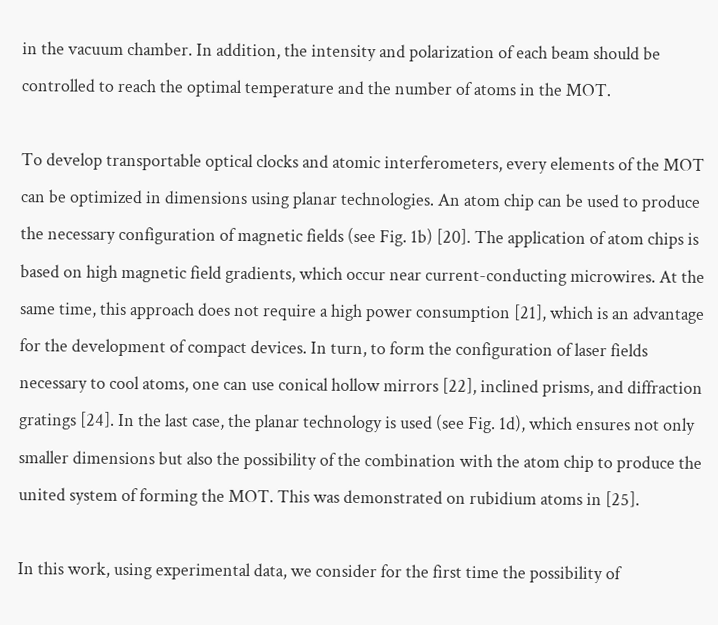in the vacuum chamber. In addition, the intensity and polarization of each beam should be controlled to reach the optimal temperature and the number of atoms in the MOT.

To develop transportable optical clocks and atomic interferometers, every elements of the MOT can be optimized in dimensions using planar technologies. An atom chip can be used to produce the necessary configuration of magnetic fields (see Fig. 1b) [20]. The application of atom chips is based on high magnetic field gradients, which occur near current-conducting microwires. At the same time, this approach does not require a high power consumption [21], which is an advantage for the development of compact devices. In turn, to form the configuration of laser fields necessary to cool atoms, one can use conical hollow mirrors [22], inclined prisms, and diffraction gratings [24]. In the last case, the planar technology is used (see Fig. 1d), which ensures not only smaller dimensions but also the possibility of the combination with the atom chip to produce the united system of forming the MOT. This was demonstrated on rubidium atoms in [25].

In this work, using experimental data, we consider for the first time the possibility of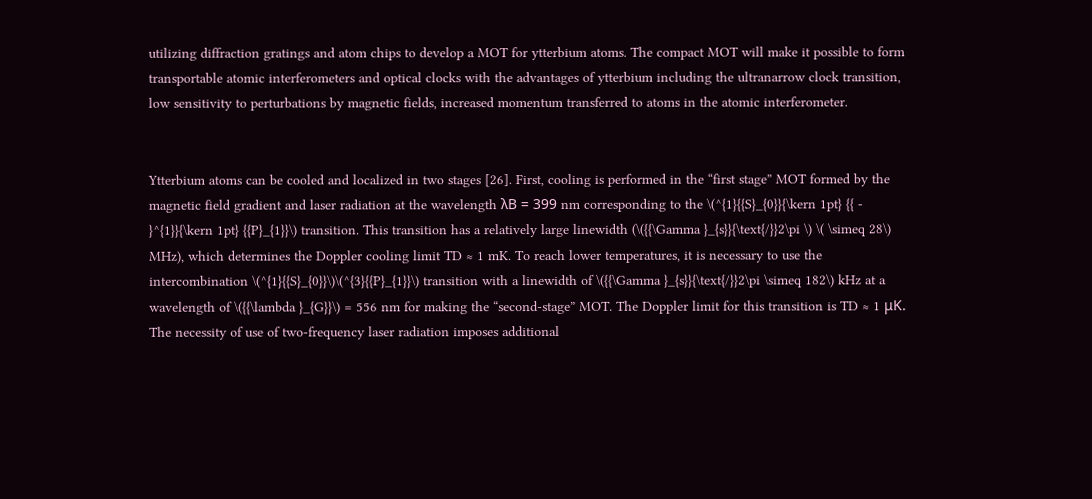utilizing diffraction gratings and atom chips to develop a MOT for ytterbium atoms. The compact MOT will make it possible to form transportable atomic interferometers and optical clocks with the advantages of ytterbium including the ultranarrow clock transition, low sensitivity to perturbations by magnetic fields, increased momentum transferred to atoms in the atomic interferometer.


Ytterbium atoms can be cooled and localized in two stages [26]. First, cooling is performed in the “first stage” MOT formed by the magnetic field gradient and laser radiation at the wavelength λB = 399 nm corresponding to the \(^{1}{{S}_{0}}{\kern 1pt} {{ - }^{1}}{\kern 1pt} {{P}_{1}}\) transition. This transition has a relatively large linewidth (\({{\Gamma }_{s}}{\text{/}}2\pi \) \( \simeq 28\) MHz), which determines the Doppler cooling limit TD ≈ 1 mK. To reach lower temperatures, it is necessary to use the intercombination \(^{1}{{S}_{0}}\)\(^{3}{{P}_{1}}\) transition with a linewidth of \({{\Gamma }_{s}}{\text{/}}2\pi \simeq 182\) kHz at a wavelength of \({{\lambda }_{G}}\) = 556 nm for making the “second-stage” MOT. The Doppler limit for this transition is TD ≈ 1 μK. The necessity of use of two-frequency laser radiation imposes additional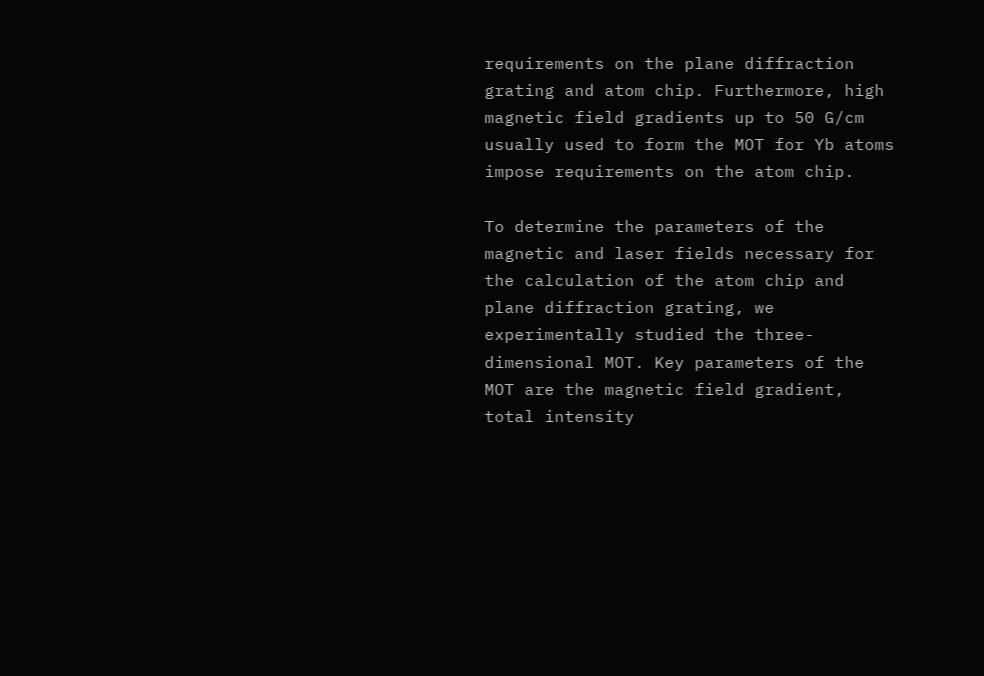requirements on the plane diffraction grating and atom chip. Furthermore, high magnetic field gradients up to 50 G/cm usually used to form the MOT for Yb atoms impose requirements on the atom chip.

To determine the parameters of the magnetic and laser fields necessary for the calculation of the atom chip and plane diffraction grating, we experimentally studied the three-dimensional MOT. Key parameters of the MOT are the magnetic field gradient, total intensity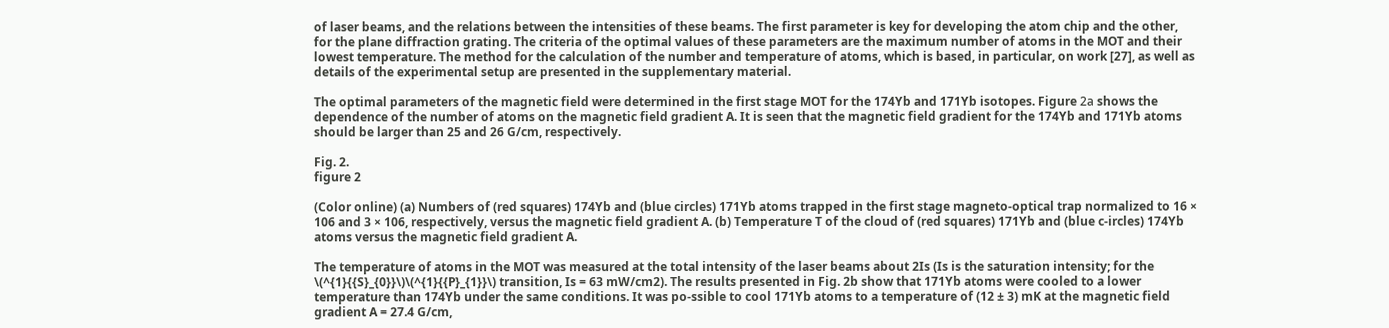of laser beams, and the relations between the intensities of these beams. The first parameter is key for developing the atom chip and the other, for the plane diffraction grating. The criteria of the optimal values of these parameters are the maximum number of atoms in the MOT and their lowest temperature. The method for the calculation of the number and temperature of atoms, which is based, in particular, on work [27], as well as details of the experimental setup are presented in the supplementary material.

The optimal parameters of the magnetic field were determined in the first stage MOT for the 174Yb and 171Yb isotopes. Figure 2а shows the dependence of the number of atoms on the magnetic field gradient A. It is seen that the magnetic field gradient for the 174Yb and 171Yb atoms should be larger than 25 and 26 G/cm, respectively.

Fig. 2.
figure 2

(Color online) (a) Numbers of (red squares) 174Yb and (blue circles) 171Yb atoms trapped in the first stage magneto-optical trap normalized to 16 × 106 and 3 × 106, respectively, versus the magnetic field gradient A. (b) Temperature T of the cloud of (red squares) 171Yb and (blue c-ircles) 174Yb atoms versus the magnetic field gradient A.

The temperature of atoms in the MOT was measured at the total intensity of the laser beams about 2Is (Is is the saturation intensity; for the \(^{1}{{S}_{0}}\)\(^{1}{{P}_{1}}\) transition, Is = 63 mW/cm2). The results presented in Fig. 2b show that 171Yb atoms were cooled to a lower temperature than 174Yb under the same conditions. It was po-ssible to cool 171Yb atoms to a temperature of (12 ± 3) mK at the magnetic field gradient A = 27.4 G/cm,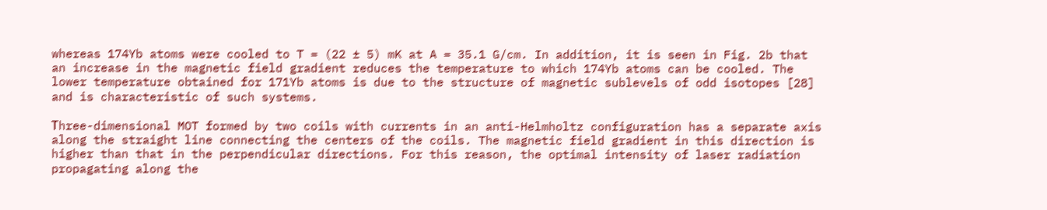whereas 174Yb atoms were cooled to T = (22 ± 5) mK at A = 35.1 G/cm. In addition, it is seen in Fig. 2b that an increase in the magnetic field gradient reduces the temperature to which 174Yb atoms can be cooled. The lower temperature obtained for 171Yb atoms is due to the structure of magnetic sublevels of odd isotopes [28] and is characteristic of such systems.

Тhree-dimensional MOT formed by two coils with currents in an anti-Helmholtz configuration has a separate axis along the straight line connecting the centers of the coils. The magnetic field gradient in this direction is higher than that in the perpendicular directions. For this reason, the optimal intensity of laser radiation propagating along the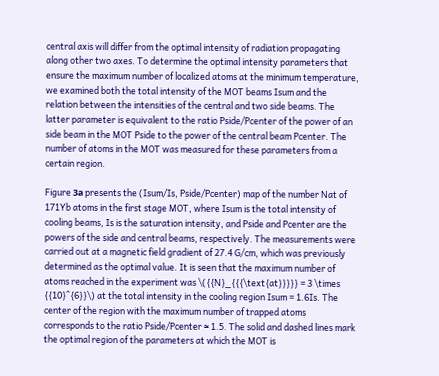central axis will differ from the optimal intensity of radiation propagating along other two axes. To determine the optimal intensity parameters that ensure the maximum number of localized atoms at the minimum temperature, we examined both the total intensity of the MOT beams Isum and the relation between the intensities of the central and two side beams. The latter parameter is equivalent to the ratio Pside/Pcenter of the power of an side beam in the MOT Pside to the power of the central beam Pcenter. The number of atoms in the MOT was measured for these parameters from a certain region.

Figure 3а presents the (Isum/Is, Pside/Pcenter) map of the number Nat of 171Yb atoms in the first stage MOT, where Isum is the total intensity of cooling beams, Is is the saturation intensity, and Pside and Pcenter are the powers of the side and central beams, respectively. The measurements were carried out at a magnetic field gradient of 27.4 G/cm, which was previously determined as the optimal value. It is seen that the maximum number of atoms reached in the experiment was \({{N}_{{{\text{at}}}}} = 3 \times {{10}^{6}}\) at the total intensity in the cooling region Isum = 1.6Is. The center of the region with the maximum number of trapped atoms corresponds to the ratio Pside/Pcenter ≈ 1.5. The solid and dashed lines mark the optimal region of the parameters at which the MOT is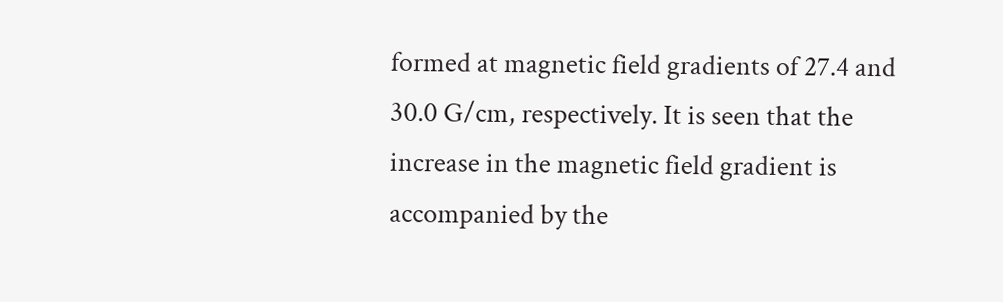formed at magnetic field gradients of 27.4 and 30.0 G/cm, respectively. It is seen that the increase in the magnetic field gradient is accompanied by the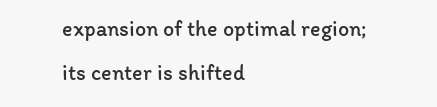expansion of the optimal region; its center is shifted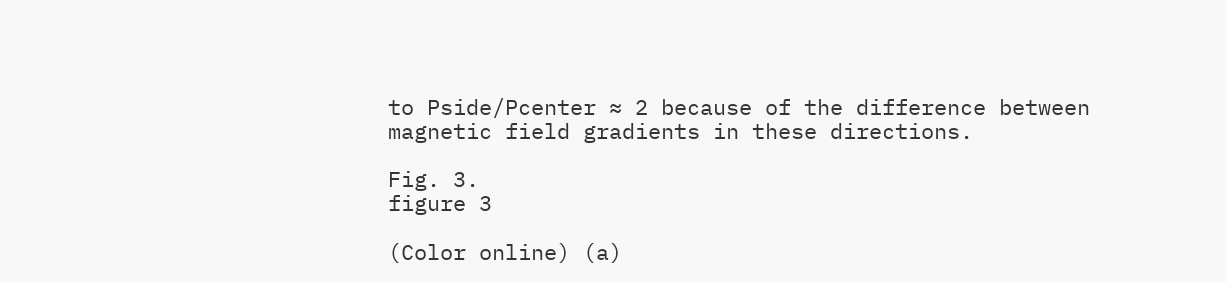to Pside/Pcenter ≈ 2 because of the difference between magnetic field gradients in these directions.

Fig. 3.
figure 3

(Color online) (a)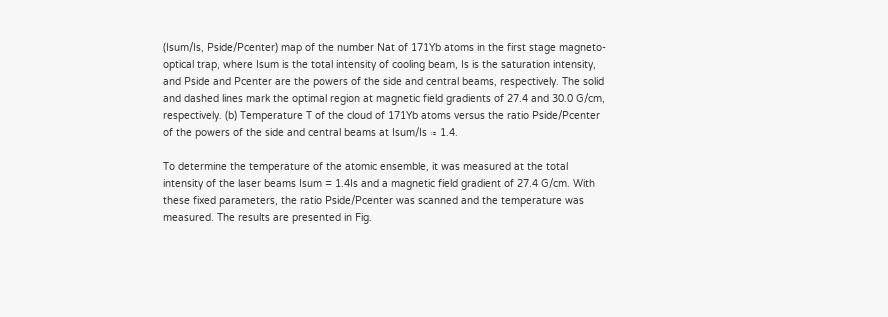(Isum/Is, Pside/Pcenter) map of the number Nat of 171Yb atoms in the first stage magneto-optical trap, where Isum is the total intensity of cooling beam, Is is the saturation intensity, and Pside and Pcenter are the powers of the side and central beams, respectively. The solid and dashed lines mark the optimal region at magnetic field gradients of 27.4 and 30.0 G/cm, respectively. (b) Temperature T of the cloud of 171Yb atoms versus the ratio Pside/Pcenter of the powers of the side and central beams at Isum/Is ≈ 1.4.

To determine the temperature of the atomic ensemble, it was measured at the total intensity of the laser beams Isum = 1.4Is and a magnetic field gradient of 27.4 G/cm. With these fixed parameters, the ratio Pside/Pcenter was scanned and the temperature was measured. The results are presented in Fig.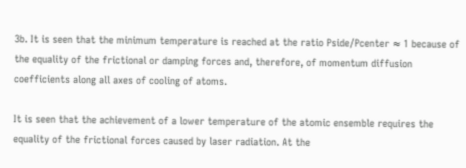3b. It is seen that the minimum temperature is reached at the ratio Pside/Pcenter ≈ 1 because of the equality of the frictional or damping forces and, therefore, of momentum diffusion coefficients along all axes of cooling of atoms.

It is seen that the achievement of a lower temperature of the atomic ensemble requires the equality of the frictional forces caused by laser radiation. At the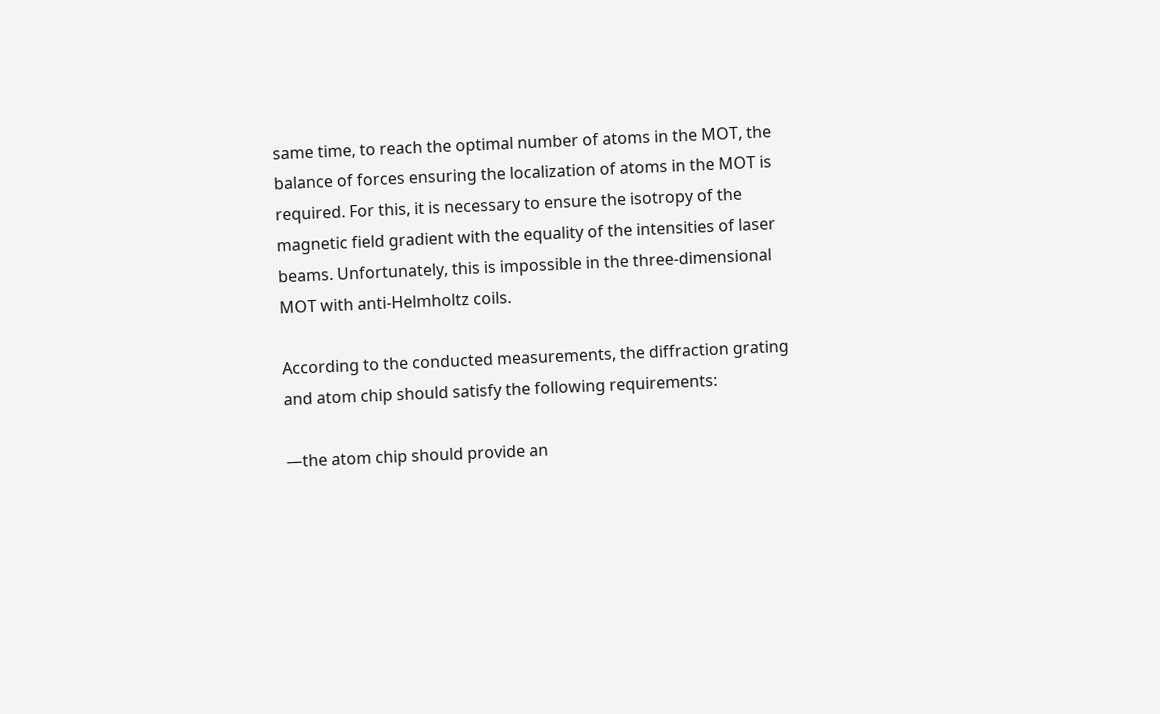same time, to reach the optimal number of atoms in the MOT, the balance of forces ensuring the localization of atoms in the MOT is required. For this, it is necessary to ensure the isotropy of the magnetic field gradient with the equality of the intensities of laser beams. Unfortunately, this is impossible in the three-dimensional MOT with anti-Helmholtz coils.

According to the conducted measurements, the diffraction grating and atom chip should satisfy the following requirements:

—the atom chip should provide an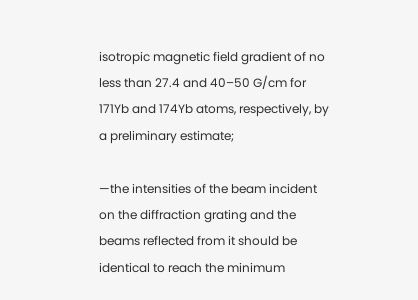isotropic magnetic field gradient of no less than 27.4 and 40–50 G/cm for 171Yb and 174Yb atoms, respectively, by a preliminary estimate;

—the intensities of the beam incident on the diffraction grating and the beams reflected from it should be identical to reach the minimum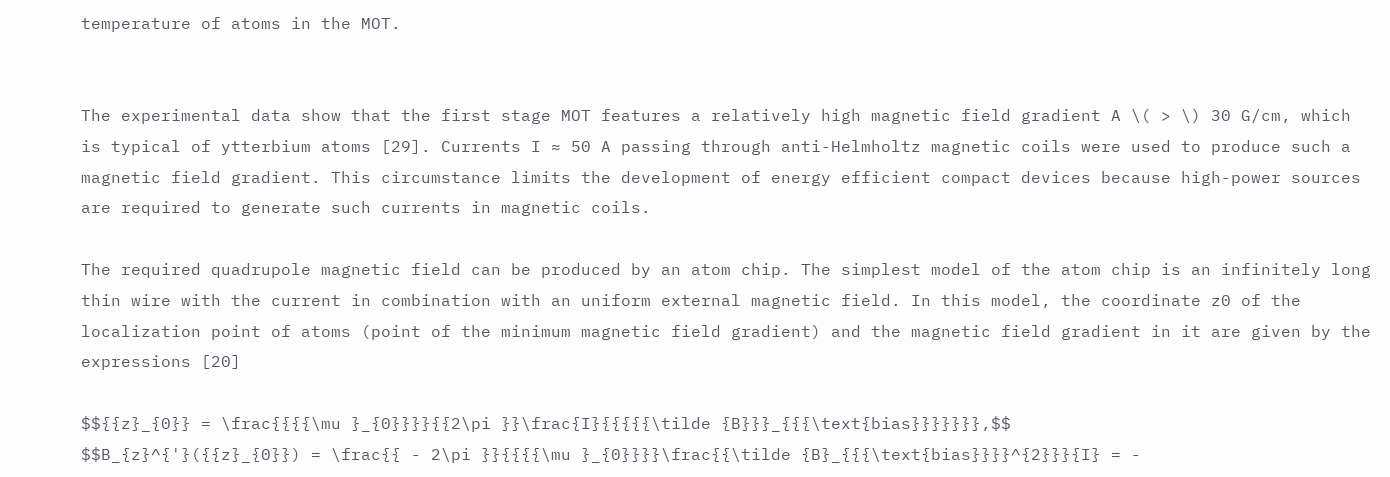temperature of atoms in the MOT.


The experimental data show that the first stage MOT features a relatively high magnetic field gradient A \( > \) 30 G/cm, which is typical of ytterbium atoms [29]. Currents I ≈ 50 A passing through anti-Helmholtz magnetic coils were used to produce such a magnetic field gradient. This circumstance limits the development of energy efficient compact devices because high-power sources are required to generate such currents in magnetic coils.

The required quadrupole magnetic field can be produced by an atom chip. The simplest model of the atom chip is an infinitely long thin wire with the current in combination with an uniform external magnetic field. In this model, the coordinate z0 of the localization point of atoms (point of the minimum magnetic field gradient) and the magnetic field gradient in it are given by the expressions [20]

$${{z}_{0}} = \frac{{{{\mu }_{0}}}}{{2\pi }}\frac{I}{{{{{\tilde {B}}}_{{{\text{bias}}}}}}},$$
$$B_{z}^{'}({{z}_{0}}) = \frac{{ - 2\pi }}{{{{\mu }_{0}}}}\frac{{\tilde {B}_{{{\text{bias}}}}^{2}}}{I} = -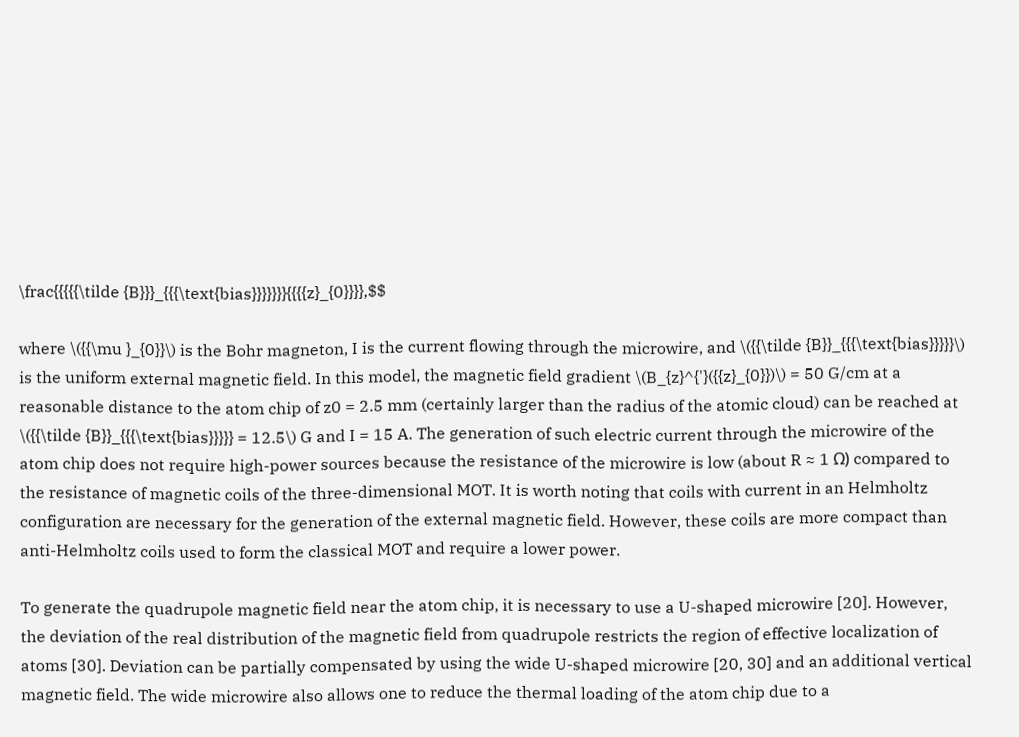\frac{{{{{\tilde {B}}}_{{{\text{bias}}}}}}}{{{{z}_{0}}}},$$

where \({{\mu }_{0}}\) is the Bohr magneton, I is the current flowing through the microwire, and \({{\tilde {B}}_{{{\text{bias}}}}}\) is the uniform external magnetic field. In this model, the magnetic field gradient \(B_{z}^{'}({{z}_{0}})\) = 50 G/cm at a reasonable distance to the atom chip of z0 = 2.5 mm (certainly larger than the radius of the atomic cloud) can be reached at \({{\tilde {B}}_{{{\text{bias}}}}} = 12.5\) G and I = 15 A. The generation of such electric current through the microwire of the atom chip does not require high-power sources because the resistance of the microwire is low (about R ≈ 1 Ω) compared to the resistance of magnetic coils of the three-dimensional MOT. It is worth noting that coils with current in an Helmholtz configuration are necessary for the generation of the external magnetic field. However, these coils are more compact than anti-Helmholtz coils used to form the classical MOT and require a lower power.

To generate the quadrupole magnetic field near the atom chip, it is necessary to use a U-shaped microwire [20]. However, the deviation of the real distribution of the magnetic field from quadrupole restricts the region of effective localization of atoms [30]. Deviation can be partially compensated by using the wide U-shaped microwire [20, 30] and an additional vertical magnetic field. The wide microwire also allows one to reduce the thermal loading of the atom chip due to a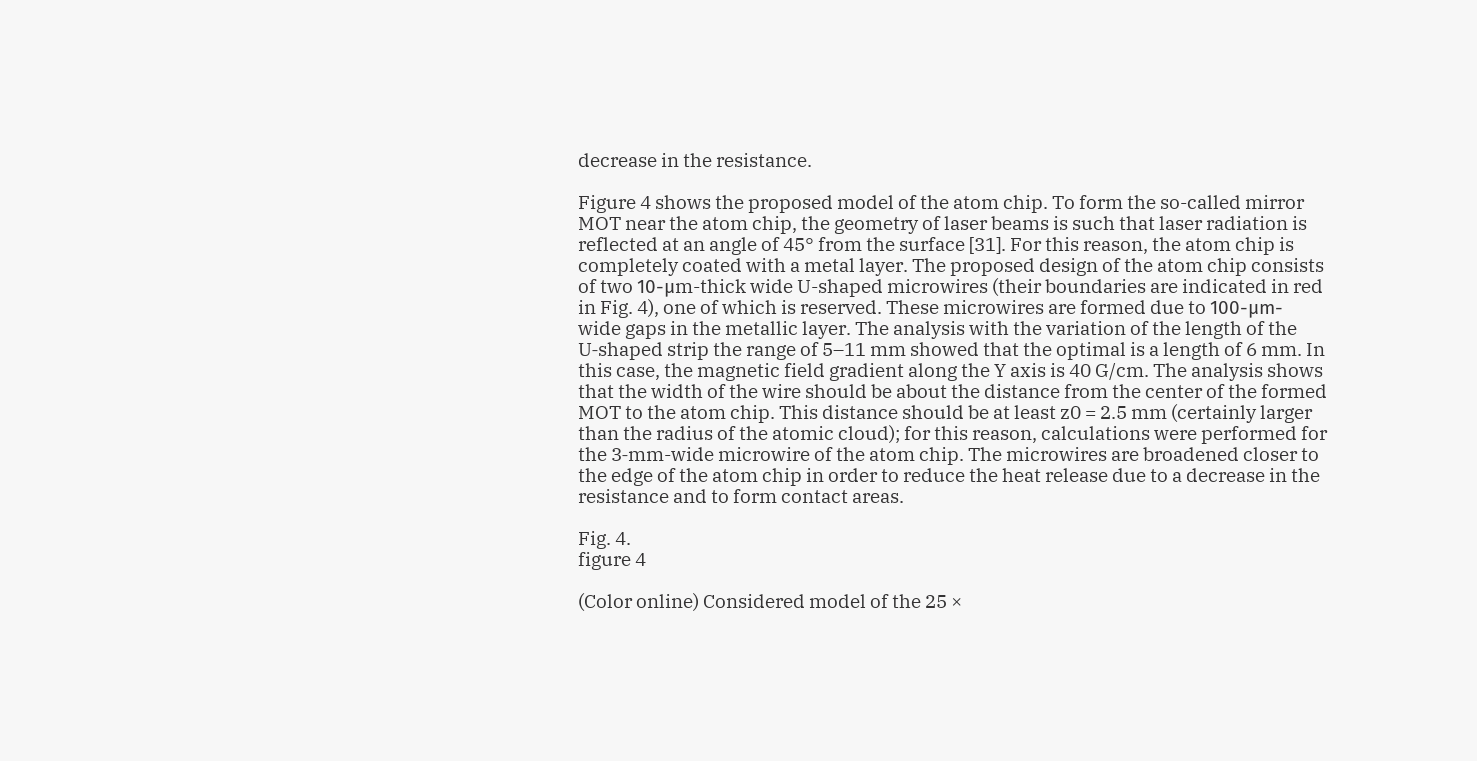decrease in the resistance.

Figure 4 shows the proposed model of the atom chip. To form the so-called mirror MOT near the atom chip, the geometry of laser beams is such that laser radiation is reflected at an angle of 45° from the surface [31]. For this reason, the atom chip is completely coated with a metal layer. The proposed design of the atom chip consists of two 10-μm-thick wide U-shaped microwires (their boundaries are indicated in red in Fig. 4), one of which is reserved. These microwires are formed due to 100-μm-wide gaps in the metallic layer. The analysis with the variation of the length of the U‑shaped strip the range of 5–11 mm showed that the optimal is a length of 6 mm. In this case, the magnetic field gradient along the Y axis is 40 G/cm. The analysis shows that the width of the wire should be about the distance from the center of the formed MOT to the atom chip. This distance should be at least z0 = 2.5 mm (certainly larger than the radius of the atomic cloud); for this reason, calculations were performed for the 3‑mm-wide microwire of the atom chip. The microwires are broadened closer to the edge of the atom chip in order to reduce the heat release due to a decrease in the resistance and to form contact areas.

Fig. 4.
figure 4

(Color online) Considered model of the 25 ×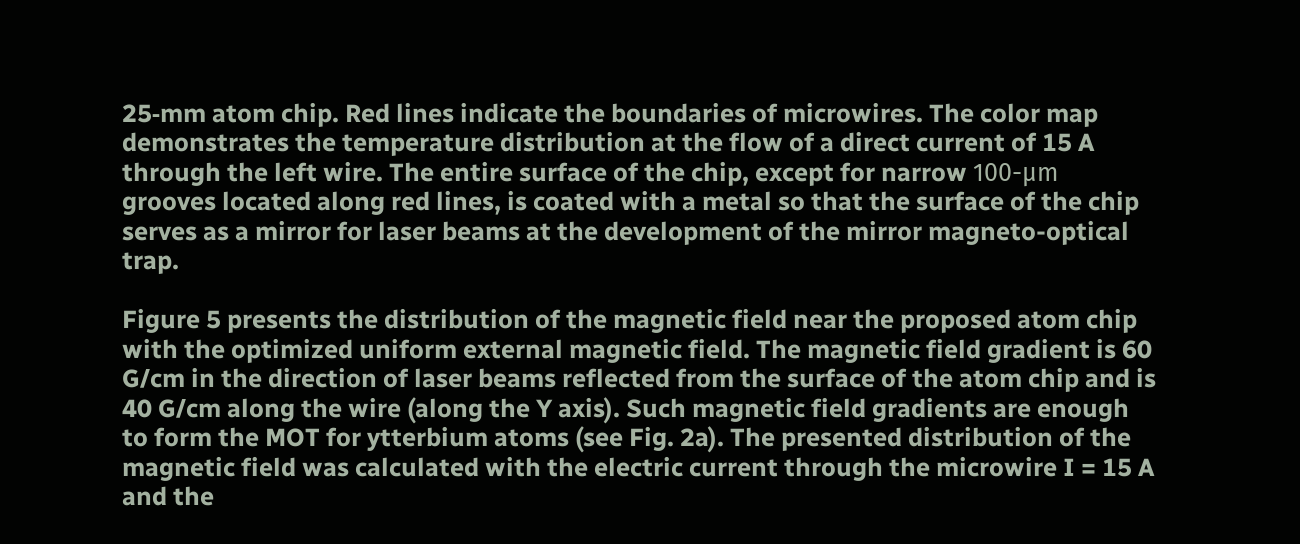25‑mm atom chip. Red lines indicate the boundaries of microwires. The color map demonstrates the temperature distribution at the flow of a direct current of 15 A through the left wire. The entire surface of the chip, except for narrow 100-μm grooves located along red lines, is coated with a metal so that the surface of the chip serves as a mirror for laser beams at the development of the mirror magneto-optical trap.

Figure 5 presents the distribution of the magnetic field near the proposed atom chip with the optimized uniform external magnetic field. The magnetic field gradient is 60 G/cm in the direction of laser beams reflected from the surface of the atom chip and is 40 G/cm along the wire (along the Y axis). Such magnetic field gradients are enough to form the MOT for ytterbium atoms (see Fig. 2a). The presented distribution of the magnetic field was calculated with the electric current through the microwire I = 15 A and the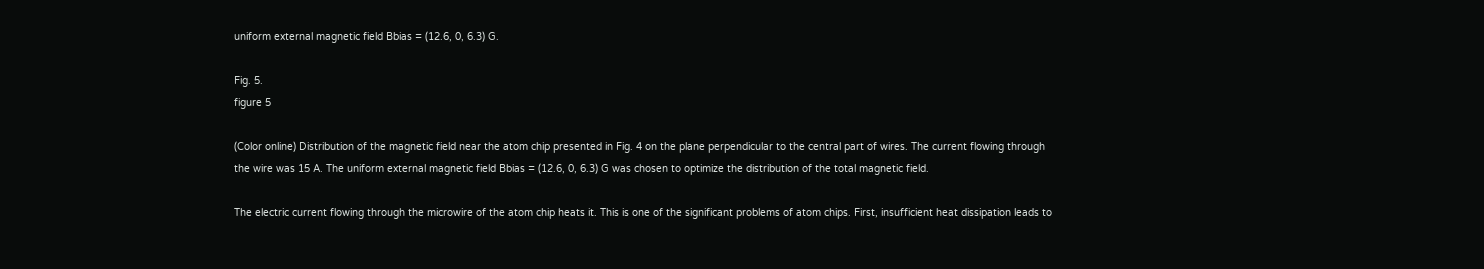uniform external magnetic field Bbias = (12.6, 0, 6.3) G.

Fig. 5.
figure 5

(Color online) Distribution of the magnetic field near the atom chip presented in Fig. 4 on the plane perpendicular to the central part of wires. The current flowing through the wire was 15 A. The uniform external magnetic field Bbias = (12.6, 0, 6.3) G was chosen to optimize the distribution of the total magnetic field.

The electric current flowing through the microwire of the atom chip heats it. This is one of the significant problems of atom chips. First, insufficient heat dissipation leads to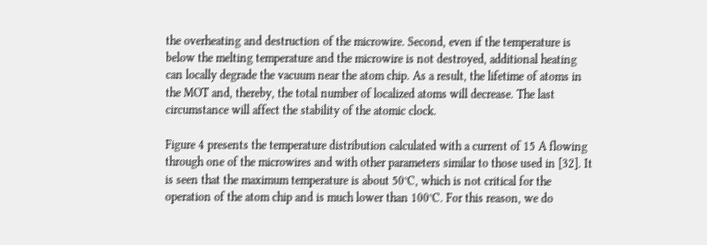the overheating and destruction of the microwire. Second, even if the temperature is below the melting temperature and the microwire is not destroyed, additional heating can locally degrade the vacuum near the atom chip. As a result, the lifetime of atoms in the MOT and, thereby, the total number of localized atoms will decrease. The last circumstance will affect the stability of the atomic clock.

Figure 4 presents the temperature distribution calculated with a current of 15 A flowing through one of the microwires and with other parameters similar to those used in [32]. It is seen that the maximum temperature is about 50°C, which is not critical for the operation of the atom chip and is much lower than 100°C. For this reason, we do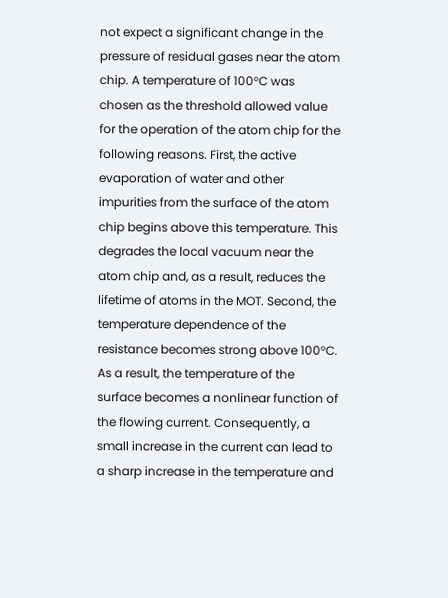not expect a significant change in the pressure of residual gases near the atom chip. A temperature of 100°C was chosen as the threshold allowed value for the operation of the atom chip for the following reasons. First, the active evaporation of water and other impurities from the surface of the atom chip begins above this temperature. This degrades the local vacuum near the atom chip and, as a result, reduces the lifetime of atoms in the MOT. Second, the temperature dependence of the resistance becomes strong above 100°C. As a result, the temperature of the surface becomes a nonlinear function of the flowing current. Consequently, a small increase in the current can lead to a sharp increase in the temperature and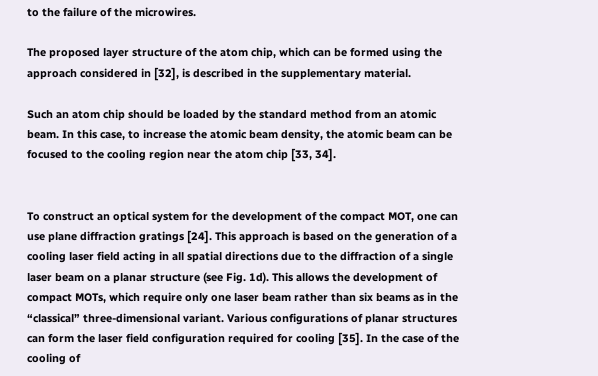to the failure of the microwires.

The proposed layer structure of the atom chip, which can be formed using the approach considered in [32], is described in the supplementary material.

Such an atom chip should be loaded by the standard method from an atomic beam. In this case, to increase the atomic beam density, the atomic beam can be focused to the cooling region near the atom chip [33, 34].


To construct an optical system for the development of the compact MOT, one can use plane diffraction gratings [24]. This approach is based on the generation of a cooling laser field acting in all spatial directions due to the diffraction of a single laser beam on a planar structure (see Fig. 1d). This allows the development of compact MOTs, which require only one laser beam rather than six beams as in the “classical” three-dimensional variant. Various configurations of planar structures can form the laser field configuration required for cooling [35]. In the case of the cooling of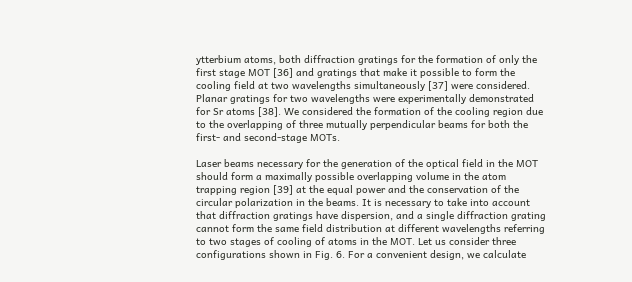ytterbium atoms, both diffraction gratings for the formation of only the first stage MOT [36] and gratings that make it possible to form the cooling field at two wavelengths simultaneously [37] were considered. Planar gratings for two wavelengths were experimentally demonstrated for Sr atoms [38]. We considered the formation of the cooling region due to the overlapping of three mutually perpendicular beams for both the first- and second-stage MOTs.

Laser beams necessary for the generation of the optical field in the MOT should form a maximally possible overlapping volume in the atom trapping region [39] at the equal power and the conservation of the circular polarization in the beams. It is necessary to take into account that diffraction gratings have dispersion, and a single diffraction grating cannot form the same field distribution at different wavelengths referring to two stages of cooling of atoms in the MOT. Let us consider three configurations shown in Fig. 6. For a convenient design, we calculate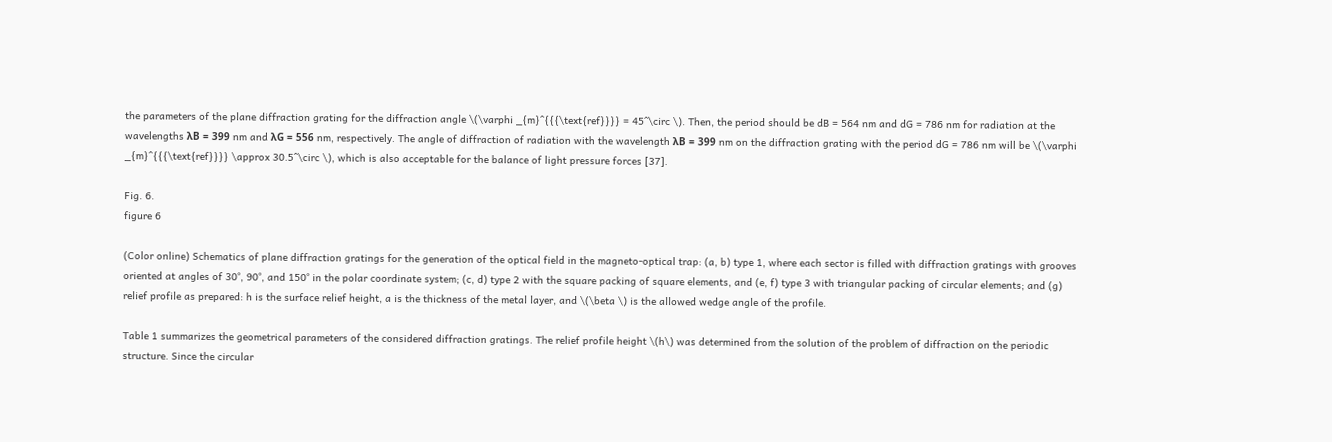the parameters of the plane diffraction grating for the diffraction angle \(\varphi _{m}^{{{\text{ref}}}} = 45^\circ \). Then, the period should be dB = 564 nm and dG = 786 nm for radiation at the wavelengths λB = 399 nm and λG = 556 nm, respectively. The angle of diffraction of radiation with the wavelength λB = 399 nm on the diffraction grating with the period dG = 786 nm will be \(\varphi _{m}^{{{\text{ref}}}} \approx 30.5^\circ \), which is also acceptable for the balance of light pressure forces [37].

Fig. 6.
figure 6

(Color online) Schematics of plane diffraction gratings for the generation of the optical field in the magneto-optical trap: (a, b) type 1, where each sector is filled with diffraction gratings with grooves oriented at angles of 30°, 90°, and 150° in the polar coordinate system; (c, d) type 2 with the square packing of square elements, and (e, f) type 3 with triangular packing of circular elements; and (g) relief profile as prepared: h is the surface relief height, a is the thickness of the metal layer, and \(\beta \) is the allowed wedge angle of the profile.

Table 1 summarizes the geometrical parameters of the considered diffraction gratings. The relief profile height \(h\) was determined from the solution of the problem of diffraction on the periodic structure. Since the circular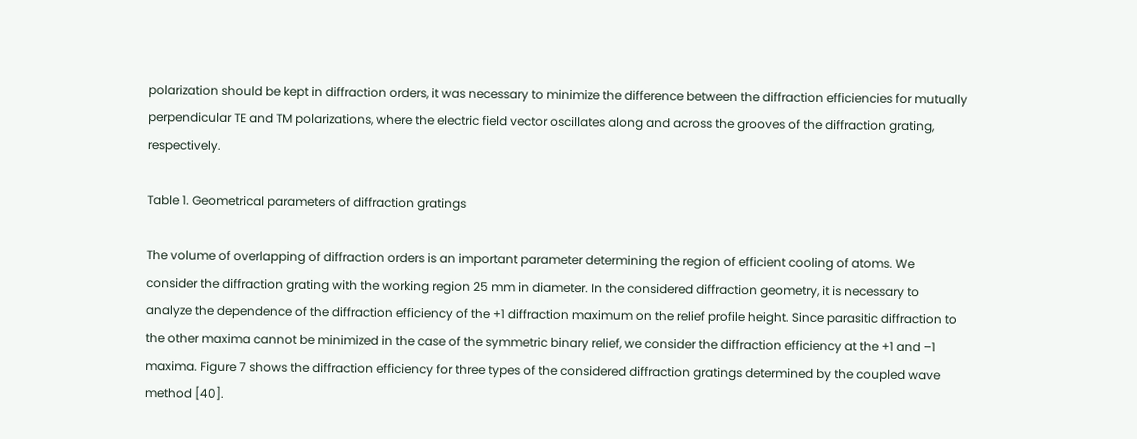polarization should be kept in diffraction orders, it was necessary to minimize the difference between the diffraction efficiencies for mutually perpendicular TE and TM polarizations, where the electric field vector oscillates along and across the grooves of the diffraction grating, respectively.

Table 1. Geometrical parameters of diffraction gratings

The volume of overlapping of diffraction orders is an important parameter determining the region of efficient cooling of atoms. We consider the diffraction grating with the working region 25 mm in diameter. In the considered diffraction geometry, it is necessary to analyze the dependence of the diffraction efficiency of the +1 diffraction maximum on the relief profile height. Since parasitic diffraction to the other maxima cannot be minimized in the case of the symmetric binary relief, we consider the diffraction efficiency at the +1 and –1 maxima. Figure 7 shows the diffraction efficiency for three types of the considered diffraction gratings determined by the coupled wave method [40].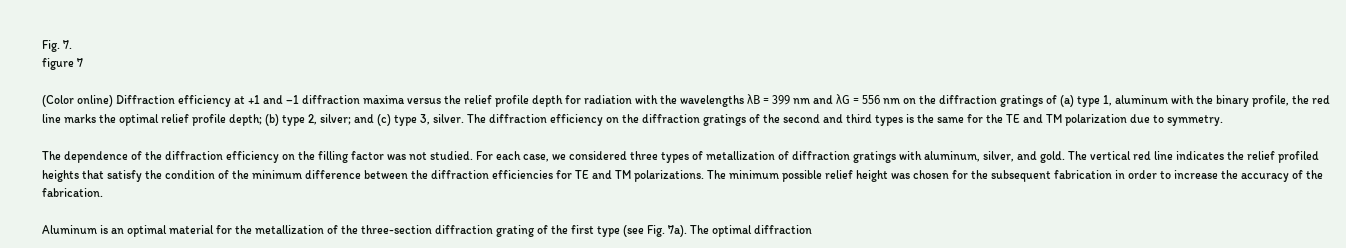Fig. 7.
figure 7

(Color online) Diffraction efficiency at +1 and –1 diffraction maxima versus the relief profile depth for radiation with the wavelengths λB = 399 nm and λG = 556 nm on the diffraction gratings of (a) type 1, aluminum with the binary profile, the red line marks the optimal relief profile depth; (b) type 2, silver; and (c) type 3, silver. The diffraction efficiency on the diffraction gratings of the second and third types is the same for the TE and TM polarization due to symmetry.

The dependence of the diffraction efficiency on the filling factor was not studied. For each case, we considered three types of metallization of diffraction gratings with aluminum, silver, and gold. The vertical red line indicates the relief profiled heights that satisfy the condition of the minimum difference between the diffraction efficiencies for TE and TM polarizations. The minimum possible relief height was chosen for the subsequent fabrication in order to increase the accuracy of the fabrication.

Aluminum is an optimal material for the metallization of the three-section diffraction grating of the first type (see Fig. 7a). The optimal diffraction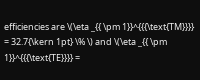efficiencies are \(\eta _{{ \pm 1}}^{{{\text{TM}}}} = 32.7{\kern 1pt} \% \) and \(\eta _{{ \pm 1}}^{{{\text{TE}}}} =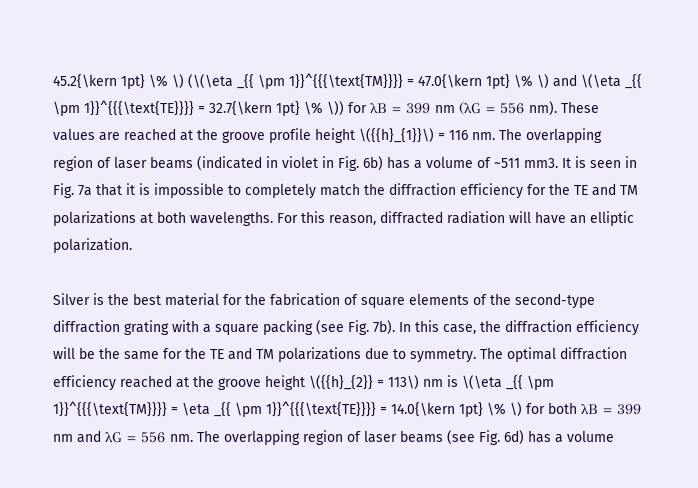45.2{\kern 1pt} \% \) (\(\eta _{{ \pm 1}}^{{{\text{TM}}}} = 47.0{\kern 1pt} \% \) and \(\eta _{{ \pm 1}}^{{{\text{TE}}}} = 32.7{\kern 1pt} \% \)) for λB = 399 nm (λG = 556 nm). These values are reached at the groove profile height \({{h}_{1}}\) = 116 nm. The overlapping region of laser beams (indicated in violet in Fig. 6b) has a volume of ~511 mm3. It is seen in Fig. 7a that it is impossible to completely match the diffraction efficiency for the TE and TM polarizations at both wavelengths. For this reason, diffracted radiation will have an elliptic polarization.

Silver is the best material for the fabrication of square elements of the second-type diffraction grating with a square packing (see Fig. 7b). In this case, the diffraction efficiency will be the same for the TE and TM polarizations due to symmetry. The optimal diffraction efficiency reached at the groove height \({{h}_{2}} = 113\) nm is \(\eta _{{ \pm 1}}^{{{\text{TM}}}} = \eta _{{ \pm 1}}^{{{\text{TE}}}} = 14.0{\kern 1pt} \% \) for both λB = 399 nm and λG = 556 nm. The overlapping region of laser beams (see Fig. 6d) has a volume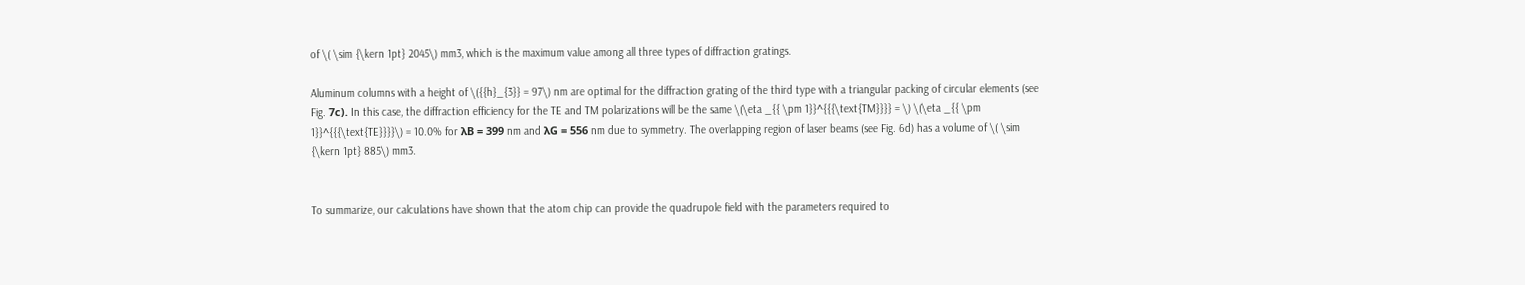of \( \sim {\kern 1pt} 2045\) mm3, which is the maximum value among all three types of diffraction gratings.

Aluminum columns with a height of \({{h}_{3}} = 97\) nm are optimal for the diffraction grating of the third type with a triangular packing of circular elements (see Fig. 7с). In this case, the diffraction efficiency for the TE and TM polarizations will be the same \(\eta _{{ \pm 1}}^{{{\text{TM}}}} = \) \(\eta _{{ \pm 1}}^{{{\text{TE}}}}\) = 10.0% for λB = 399 nm and λG = 556 nm due to symmetry. The overlapping region of laser beams (see Fig. 6d) has a volume of \( \sim {\kern 1pt} 885\) mm3.


To summarize, our calculations have shown that the atom chip can provide the quadrupole field with the parameters required to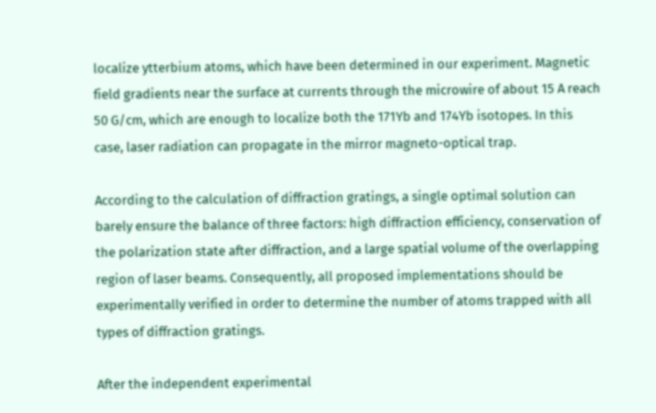localize ytterbium atoms, which have been determined in our experiment. Magnetic field gradients near the surface at currents through the microwire of about 15 A reach 50 G/cm, which are enough to localize both the 171Yb and 174Yb isotopes. In this case, laser radiation can propagate in the mirror magneto-optical trap.

According to the calculation of diffraction gratings, a single optimal solution can barely ensure the balance of three factors: high diffraction efficiency, conservation of the polarization state after diffraction, and a large spatial volume of the overlapping region of laser beams. Consequently, all proposed implementations should be experimentally verified in order to determine the number of atoms trapped with all types of diffraction gratings.

After the independent experimental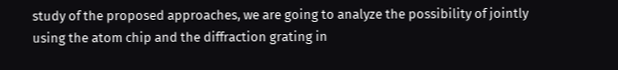study of the proposed approaches, we are going to analyze the possibility of jointly using the atom chip and the diffraction grating in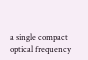a single compact optical frequency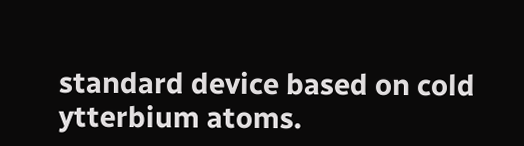standard device based on cold ytterbium atoms.